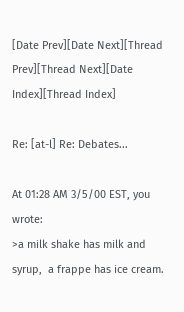[Date Prev][Date Next][Thread Prev][Thread Next][Date Index][Thread Index]

Re: [at-l] Re: Debates...

At 01:28 AM 3/5/00 EST, you wrote:
>a milk shake has milk and syrup,  a frappe has ice cream.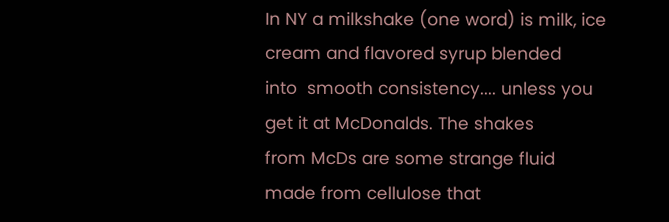In NY a milkshake (one word) is milk, ice cream and flavored syrup blended
into  smooth consistency.... unless you get it at McDonalds. The shakes
from McDs are some strange fluid made from cellulose that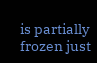is partially
frozen just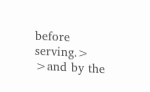before serving.>
>and by the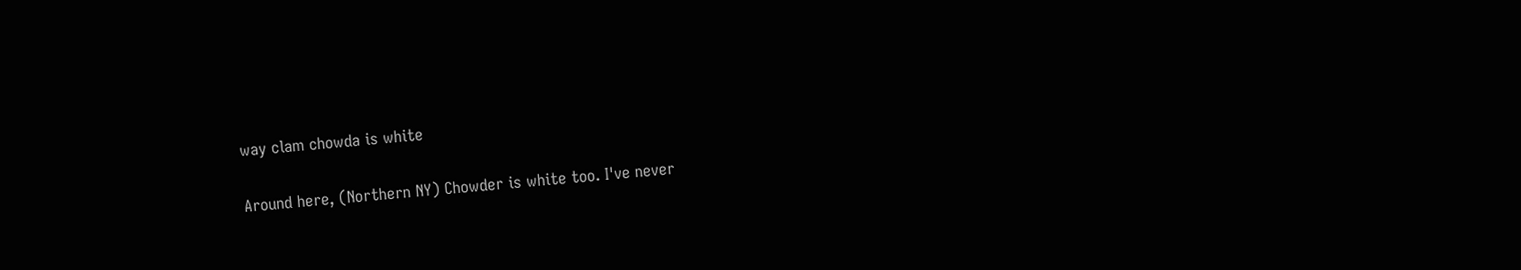way clam chowda is white

Around here, (Northern NY) Chowder is white too. I've never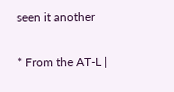seen it another

* From the AT-L |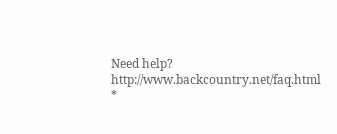Need help? http://www.backcountry.net/faq.html  *